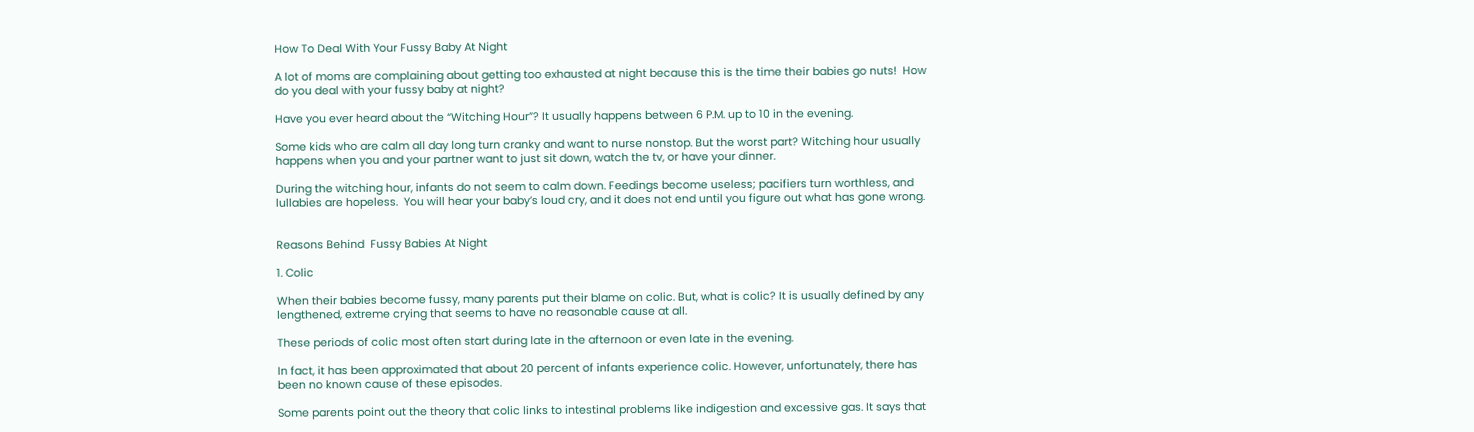How To Deal With Your Fussy Baby At Night

A lot of moms are complaining about getting too exhausted at night because this is the time their babies go nuts!  How do you deal with your fussy baby at night?

Have you ever heard about the “Witching Hour”? It usually happens between 6 P.M. up to 10 in the evening.

Some kids who are calm all day long turn cranky and want to nurse nonstop. But the worst part? Witching hour usually happens when you and your partner want to just sit down, watch the tv, or have your dinner.

During the witching hour, infants do not seem to calm down. Feedings become useless; pacifiers turn worthless, and lullabies are hopeless.  You will hear your baby’s loud cry, and it does not end until you figure out what has gone wrong.


Reasons Behind  Fussy Babies At Night

1. Colic

When their babies become fussy, many parents put their blame on colic. But, what is colic? It is usually defined by any lengthened, extreme crying that seems to have no reasonable cause at all.

These periods of colic most often start during late in the afternoon or even late in the evening.

In fact, it has been approximated that about 20 percent of infants experience colic. However, unfortunately, there has been no known cause of these episodes.

Some parents point out the theory that colic links to intestinal problems like indigestion and excessive gas. It says that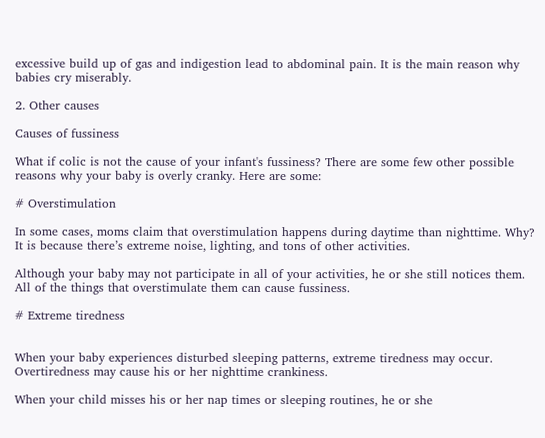excessive build up of gas and indigestion lead to abdominal pain. It is the main reason why babies cry miserably.

2. Other causes

Causes of fussiness

What if colic is not the cause of your infant's fussiness? There are some few other possible reasons why your baby is overly cranky. Here are some:

# Overstimulation

In some cases, moms claim that overstimulation happens during daytime than nighttime. Why? It is because there’s extreme noise, lighting, and tons of other activities.

Although your baby may not participate in all of your activities, he or she still notices them. All of the things that overstimulate them can cause fussiness.

# Extreme tiredness


When your baby experiences disturbed sleeping patterns, extreme tiredness may occur. Overtiredness may cause his or her nighttime crankiness.

When your child misses his or her nap times or sleeping routines, he or she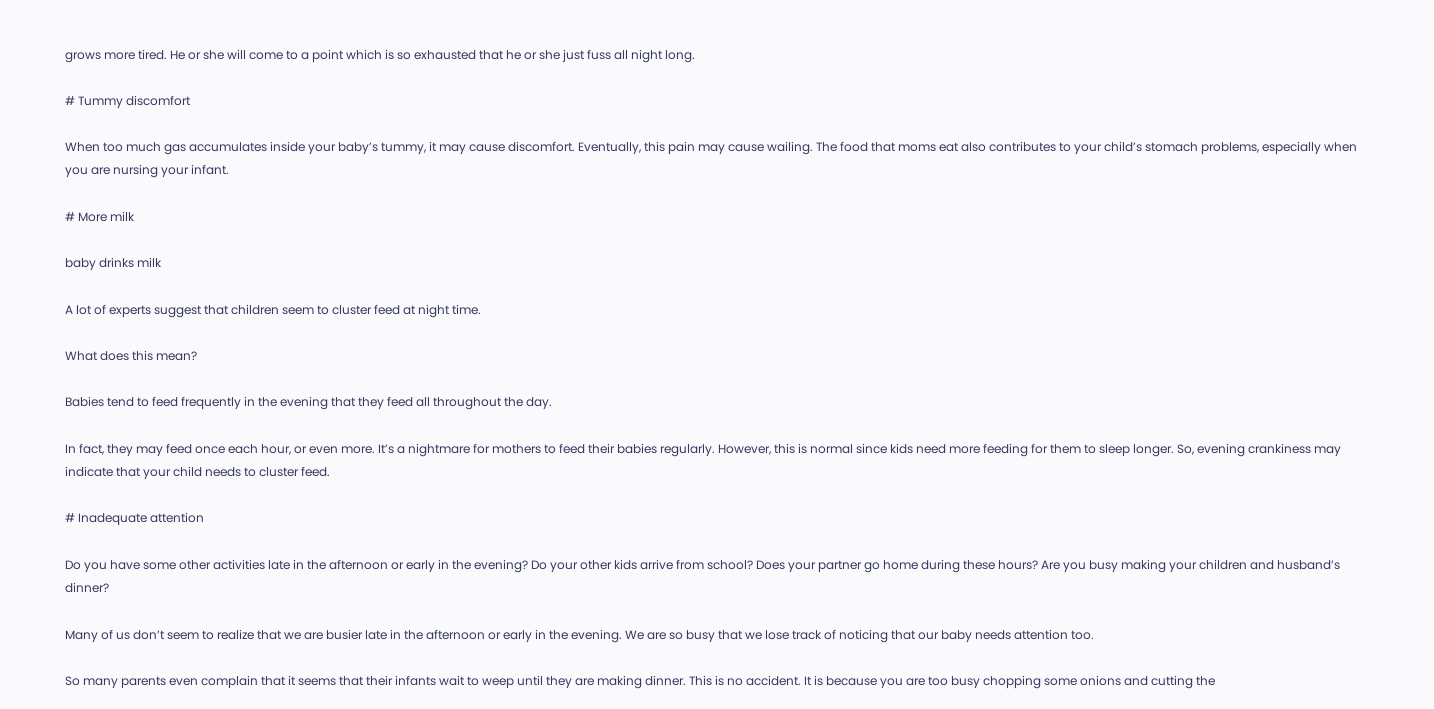grows more tired. He or she will come to a point which is so exhausted that he or she just fuss all night long.

# Tummy discomfort

When too much gas accumulates inside your baby’s tummy, it may cause discomfort. Eventually, this pain may cause wailing. The food that moms eat also contributes to your child’s stomach problems, especially when you are nursing your infant.

# More milk

baby drinks milk

A lot of experts suggest that children seem to cluster feed at night time.

What does this mean?

Babies tend to feed frequently in the evening that they feed all throughout the day.

In fact, they may feed once each hour, or even more. It’s a nightmare for mothers to feed their babies regularly. However, this is normal since kids need more feeding for them to sleep longer. So, evening crankiness may indicate that your child needs to cluster feed.

# Inadequate attention

Do you have some other activities late in the afternoon or early in the evening? Do your other kids arrive from school? Does your partner go home during these hours? Are you busy making your children and husband’s dinner?

Many of us don’t seem to realize that we are busier late in the afternoon or early in the evening. We are so busy that we lose track of noticing that our baby needs attention too.

So many parents even complain that it seems that their infants wait to weep until they are making dinner. This is no accident. It is because you are too busy chopping some onions and cutting the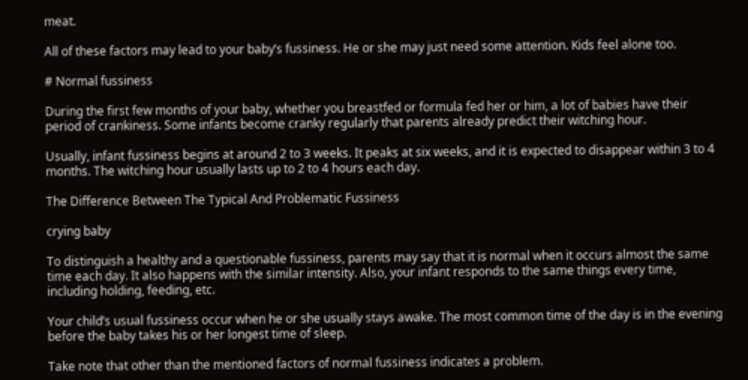meat.

All of these factors may lead to your baby’s fussiness. He or she may just need some attention. Kids feel alone too.

# Normal fussiness

During the first few months of your baby, whether you breastfed or formula fed her or him, a lot of babies have their period of crankiness. Some infants become cranky regularly that parents already predict their witching hour.

Usually, infant fussiness begins at around 2 to 3 weeks. It peaks at six weeks, and it is expected to disappear within 3 to 4 months. The witching hour usually lasts up to 2 to 4 hours each day.

The Difference Between The Typical And Problematic Fussiness

crying baby

To distinguish a healthy and a questionable fussiness, parents may say that it is normal when it occurs almost the same time each day. It also happens with the similar intensity. Also, your infant responds to the same things every time, including holding, feeding, etc.

Your child’s usual fussiness occur when he or she usually stays awake. The most common time of the day is in the evening before the baby takes his or her longest time of sleep.

Take note that other than the mentioned factors of normal fussiness indicates a problem.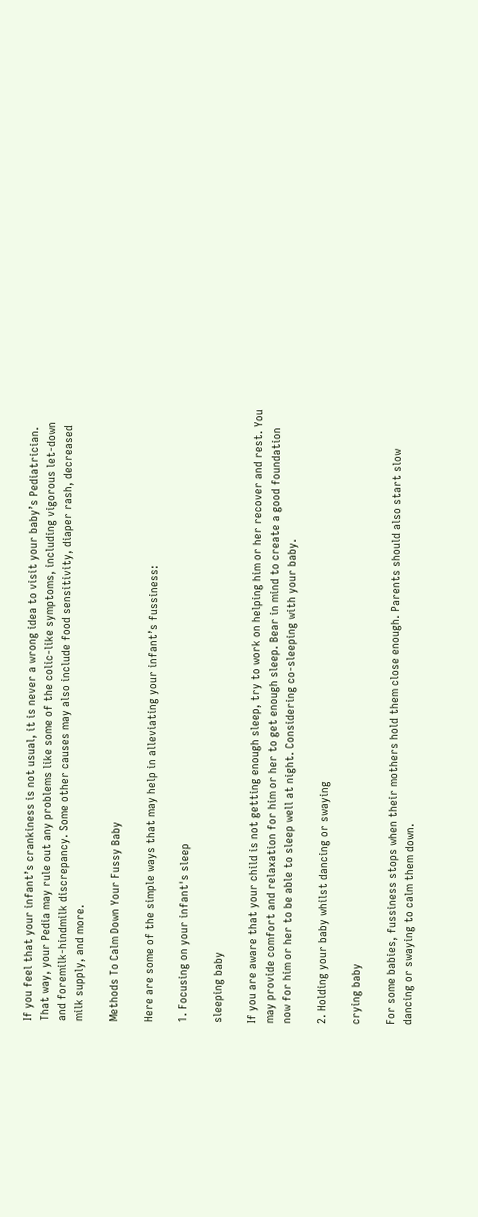If you feel that your infant’s crankiness is not usual, it is never a wrong idea to visit your baby’s Pediatrician. That way, your Pedia may rule out any problems like some of the colic-like symptoms, including vigorous let-down and foremilk-hindmilk discrepancy. Some other causes may also include food sensitivity, diaper rash, decreased milk supply, and more.

Methods To Calm Down Your Fussy Baby

Here are some of the simple ways that may help in alleviating your infant’s fussiness:

1. Focusing on your infant's sleep

sleeping baby

If you are aware that your child is not getting enough sleep, try to work on helping him or her recover and rest. You may provide comfort and relaxation for him or her to get enough sleep. Bear in mind to create a good foundation now for him or her to be able to sleep well at night. Considering co-sleeping with your baby.

2. Holding your baby whilst dancing or swaying

crying baby

For some babies, fussiness stops when their mothers hold them close enough. Parents should also start slow dancing or swaying to calm them down.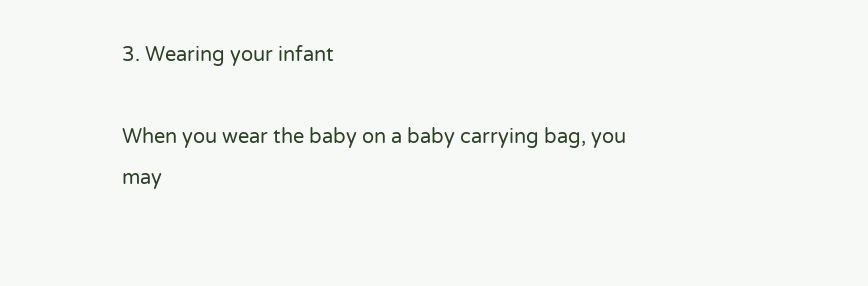3. Wearing your infant

When you wear the baby on a baby carrying bag, you may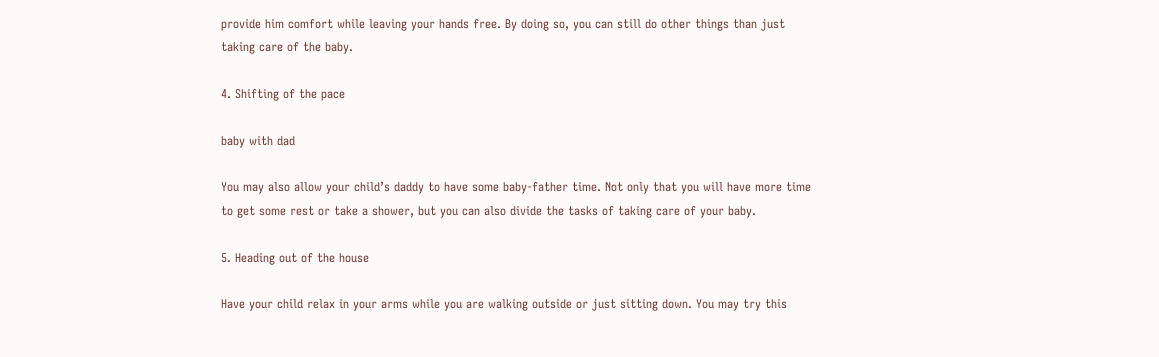provide him comfort while leaving your hands free. By doing so, you can still do other things than just taking care of the baby.

4. Shifting of the pace

baby with dad

You may also allow your child’s daddy to have some baby-father time. Not only that you will have more time to get some rest or take a shower, but you can also divide the tasks of taking care of your baby.

5. Heading out of the house

Have your child relax in your arms while you are walking outside or just sitting down. You may try this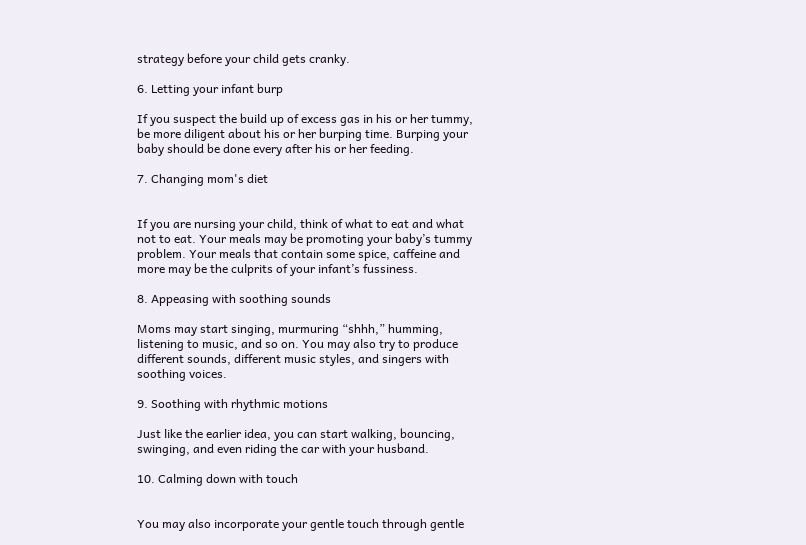strategy before your child gets cranky.

6. Letting your infant burp

If you suspect the build up of excess gas in his or her tummy, be more diligent about his or her burping time. Burping your baby should be done every after his or her feeding.

7. Changing mom's diet


If you are nursing your child, think of what to eat and what not to eat. Your meals may be promoting your baby’s tummy problem. Your meals that contain some spice, caffeine and more may be the culprits of your infant’s fussiness.

8. Appeasing with soothing sounds

Moms may start singing, murmuring “shhh,” humming, listening to music, and so on. You may also try to produce different sounds, different music styles, and singers with soothing voices.

9. Soothing with rhythmic motions

Just like the earlier idea, you can start walking, bouncing, swinging, and even riding the car with your husband.

10. Calming down with touch


You may also incorporate your gentle touch through gentle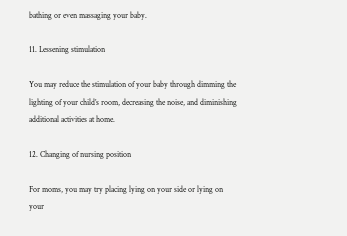bathing or even massaging your baby.

11. Lessening stimulation

You may reduce the stimulation of your baby through dimming the lighting of your child’s room, decreasing the noise, and diminishing additional activities at home.

12. Changing of nursing position

For moms, you may try placing lying on your side or lying on your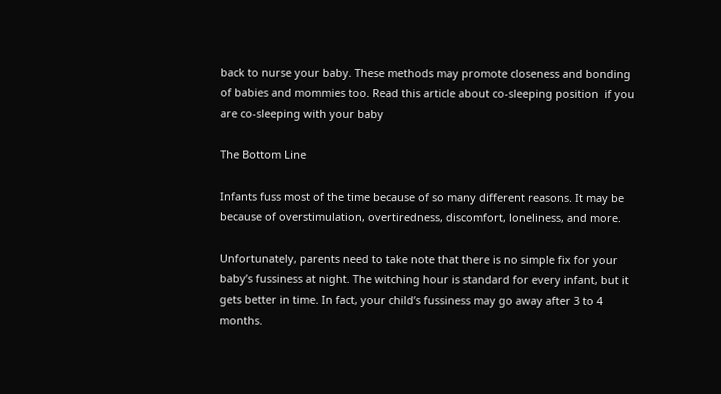back to nurse your baby. These methods may promote closeness and bonding of babies and mommies too. Read this article about co-sleeping position  if you are co-sleeping with your baby

The Bottom Line

Infants fuss most of the time because of so many different reasons. It may be because of overstimulation, overtiredness, discomfort, loneliness, and more.

Unfortunately, parents need to take note that there is no simple fix for your baby’s fussiness at night. The witching hour is standard for every infant, but it gets better in time. In fact, your child’s fussiness may go away after 3 to 4 months.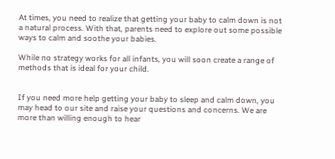At times, you need to realize that getting your baby to calm down is not a natural process. With that, parents need to explore out some possible ways to calm and soothe your babies.

While no strategy works for all infants, you will soon create a range of methods that is ideal for your child.


If you need more help getting your baby to sleep and calm down, you may head to our site and raise your questions and concerns. We are more than willing enough to hear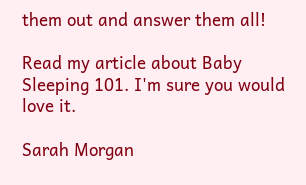them out and answer them all!

Read my article about Baby Sleeping 101. I'm sure you would love it.

Sarah Morgan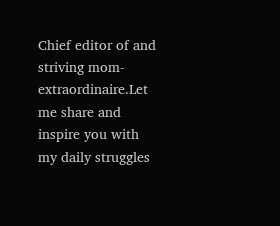Chief editor of and striving mom-extraordinaire.Let me share and inspire you with my daily struggles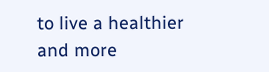to live a healthier and more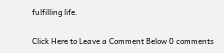fulfilling life.

Click Here to Leave a Comment Below 0 comments